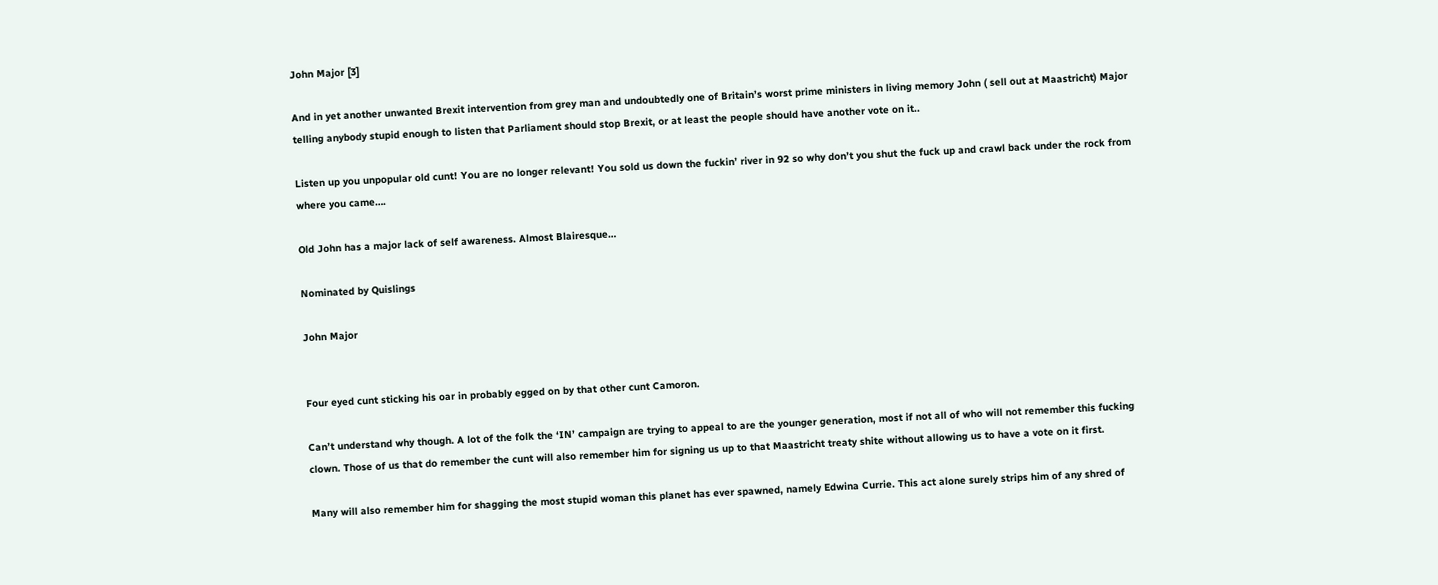John Major [3]

And in yet another unwanted Brexit intervention from grey man and undoubtedly one of Britain’s worst prime ministers in living memory John ( sell out at Maastricht) Major telling anybody stupid enough to listen that Parliament should stop Brexit, or at least the people should have another vote on it..

Listen up you unpopular old cunt! You are no longer relevant! You sold us down the fuckin’ river in 92 so why don’t you shut the fuck up and crawl back under the rock from where you came….

Old John has a major lack of self awareness. Almost Blairesque…

Nominated by Quislings

John Major


Four eyed cunt sticking his oar in probably egged on by that other cunt Camoron.

Can’t understand why though. A lot of the folk the ‘IN’ campaign are trying to appeal to are the younger generation, most if not all of who will not remember this fucking clown. Those of us that do remember the cunt will also remember him for signing us up to that Maastricht treaty shite without allowing us to have a vote on it first.

Many will also remember him for shagging the most stupid woman this planet has ever spawned, namely Edwina Currie. This act alone surely strips him of any shred of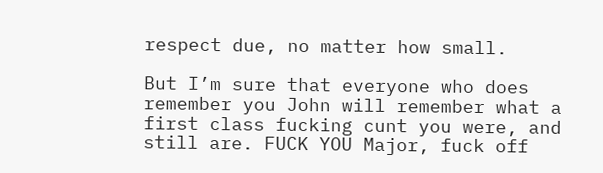respect due, no matter how small.

But I’m sure that everyone who does remember you John will remember what a first class fucking cunt you were, and still are. FUCK YOU Major, fuck off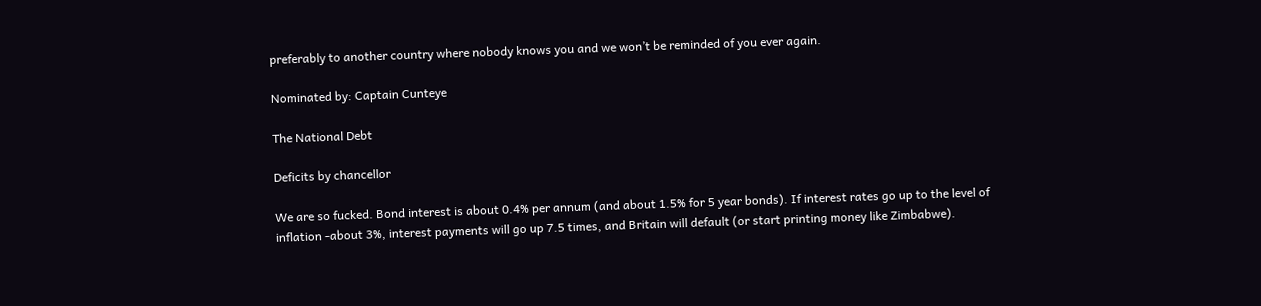preferably to another country where nobody knows you and we won’t be reminded of you ever again.

Nominated by: Captain Cunteye

The National Debt

Deficits by chancellor

We are so fucked. Bond interest is about 0.4% per annum (and about 1.5% for 5 year bonds). If interest rates go up to the level of inflation -about 3%, interest payments will go up 7.5 times, and Britain will default (or start printing money like Zimbabwe).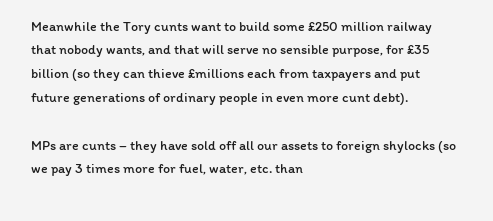Meanwhile the Tory cunts want to build some £250 million railway that nobody wants, and that will serve no sensible purpose, for £35 billion (so they can thieve £millions each from taxpayers and put future generations of ordinary people in even more cunt debt).

MPs are cunts – they have sold off all our assets to foreign shylocks (so we pay 3 times more for fuel, water, etc. than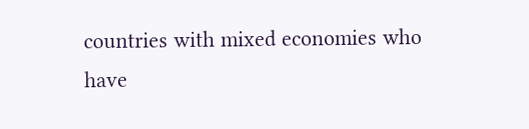countries with mixed economies who have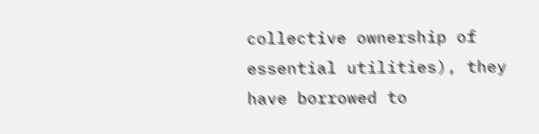collective ownership of essential utilities), they have borrowed to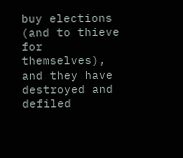buy elections (and to thieve for themselves), and they have destroyed and defiled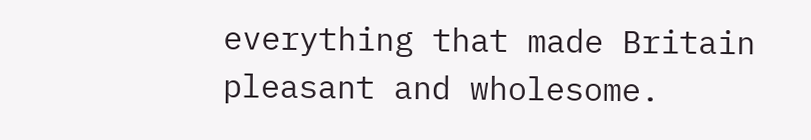everything that made Britain pleasant and wholesome.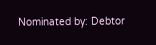Nominated by: Debtor